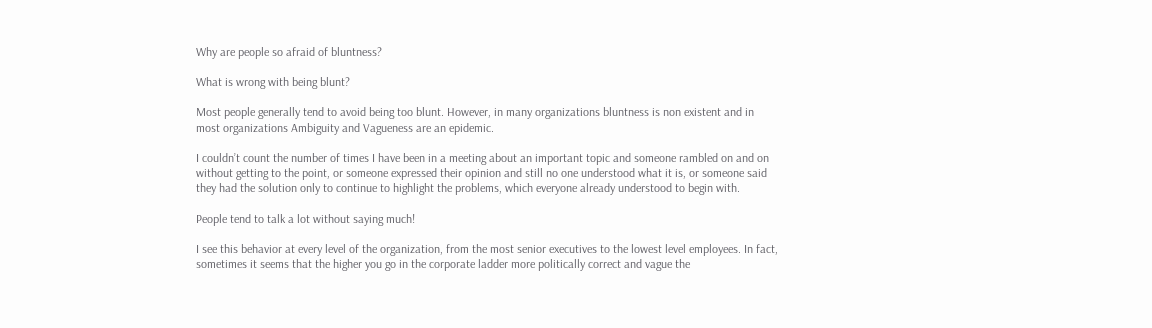Why are people so afraid of bluntness?

What is wrong with being blunt?

Most people generally tend to avoid being too blunt. However, in many organizations bluntness is non existent and in most organizations Ambiguity and Vagueness are an epidemic.

I couldn’t count the number of times I have been in a meeting about an important topic and someone rambled on and on without getting to the point, or someone expressed their opinion and still no one understood what it is, or someone said they had the solution only to continue to highlight the problems, which everyone already understood to begin with.

People tend to talk a lot without saying much!

I see this behavior at every level of the organization, from the most senior executives to the lowest level employees. In fact, sometimes it seems that the higher you go in the corporate ladder more politically correct and vague the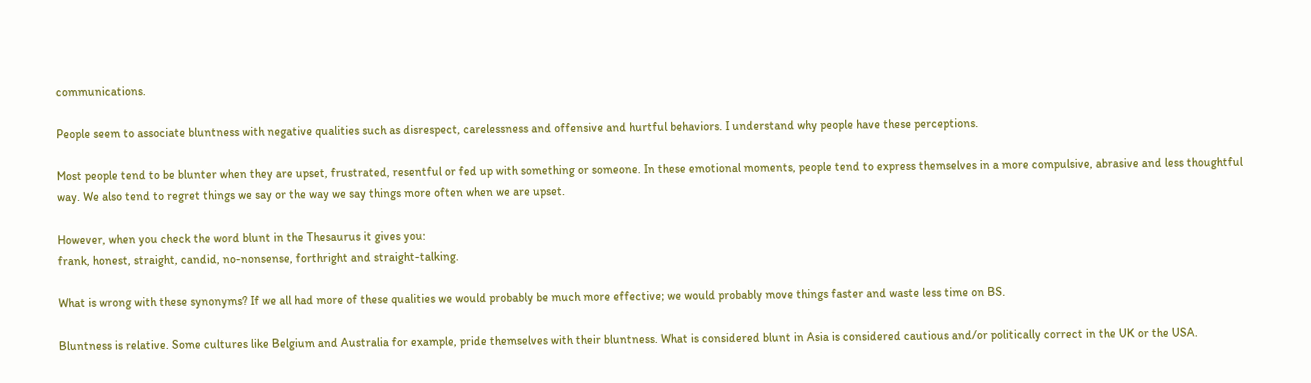communications.

People seem to associate bluntness with negative qualities such as disrespect, carelessness and offensive and hurtful behaviors. I understand why people have these perceptions.

Most people tend to be blunter when they are upset, frustrated, resentful or fed up with something or someone. In these emotional moments, people tend to express themselves in a more compulsive, abrasive and less thoughtful way. We also tend to regret things we say or the way we say things more often when we are upset.

However, when you check the word blunt in the Thesaurus it gives you:
frank, honest, straight, candid, no-nonsense, forthright and straight-talking.

What is wrong with these synonyms? If we all had more of these qualities we would probably be much more effective; we would probably move things faster and waste less time on BS.

Bluntness is relative. Some cultures like Belgium and Australia for example, pride themselves with their bluntness. What is considered blunt in Asia is considered cautious and/or politically correct in the UK or the USA.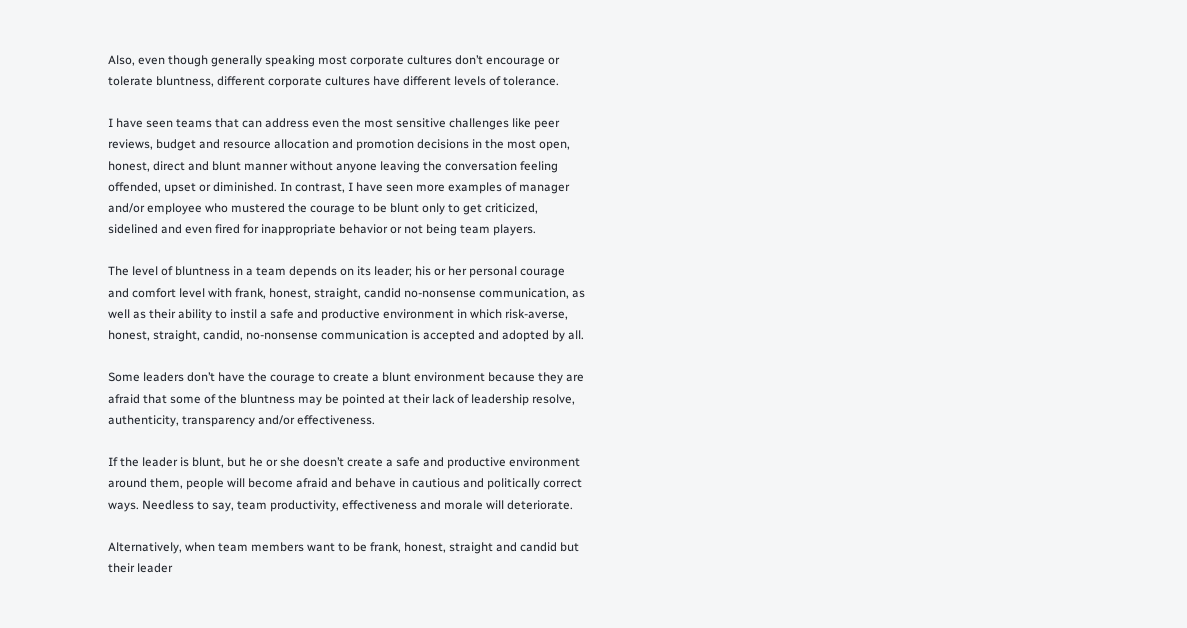Also, even though generally speaking most corporate cultures don’t encourage or tolerate bluntness, different corporate cultures have different levels of tolerance.

I have seen teams that can address even the most sensitive challenges like peer reviews, budget and resource allocation and promotion decisions in the most open, honest, direct and blunt manner without anyone leaving the conversation feeling offended, upset or diminished. In contrast, I have seen more examples of manager and/or employee who mustered the courage to be blunt only to get criticized, sidelined and even fired for inappropriate behavior or not being team players.

The level of bluntness in a team depends on its leader; his or her personal courage and comfort level with frank, honest, straight, candid no-nonsense communication, as well as their ability to instil a safe and productive environment in which risk-averse, honest, straight, candid, no-nonsense communication is accepted and adopted by all.

Some leaders don’t have the courage to create a blunt environment because they are afraid that some of the bluntness may be pointed at their lack of leadership resolve, authenticity, transparency and/or effectiveness.

If the leader is blunt, but he or she doesn’t create a safe and productive environment around them, people will become afraid and behave in cautious and politically correct ways. Needless to say, team productivity, effectiveness and morale will deteriorate.

Alternatively, when team members want to be frank, honest, straight and candid but their leader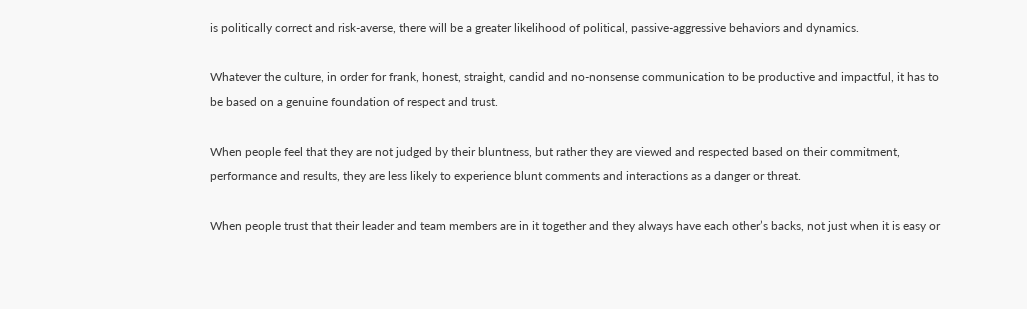is politically correct and risk-averse, there will be a greater likelihood of political, passive-aggressive behaviors and dynamics.

Whatever the culture, in order for frank, honest, straight, candid and no-nonsense communication to be productive and impactful, it has to be based on a genuine foundation of respect and trust.

When people feel that they are not judged by their bluntness, but rather they are viewed and respected based on their commitment, performance and results, they are less likely to experience blunt comments and interactions as a danger or threat.

When people trust that their leader and team members are in it together and they always have each other’s backs, not just when it is easy or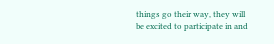things go their way, they will be excited to participate in and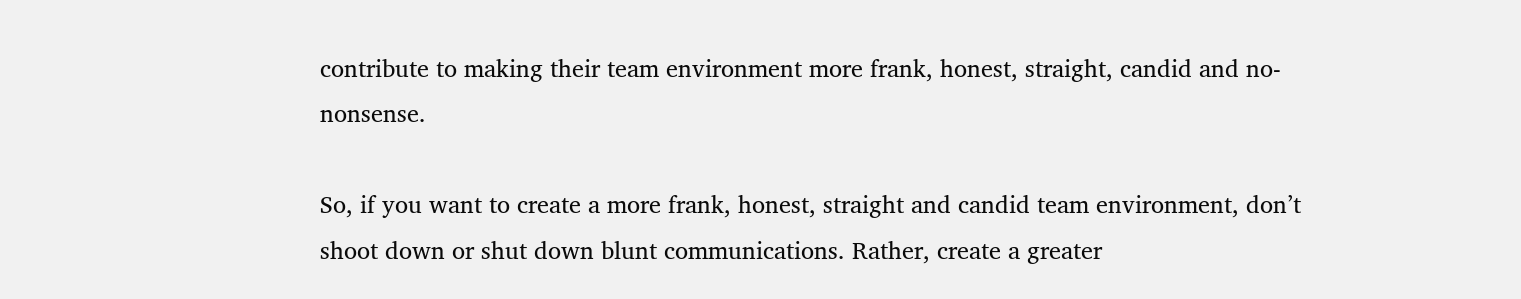contribute to making their team environment more frank, honest, straight, candid and no-nonsense.

So, if you want to create a more frank, honest, straight and candid team environment, don’t shoot down or shut down blunt communications. Rather, create a greater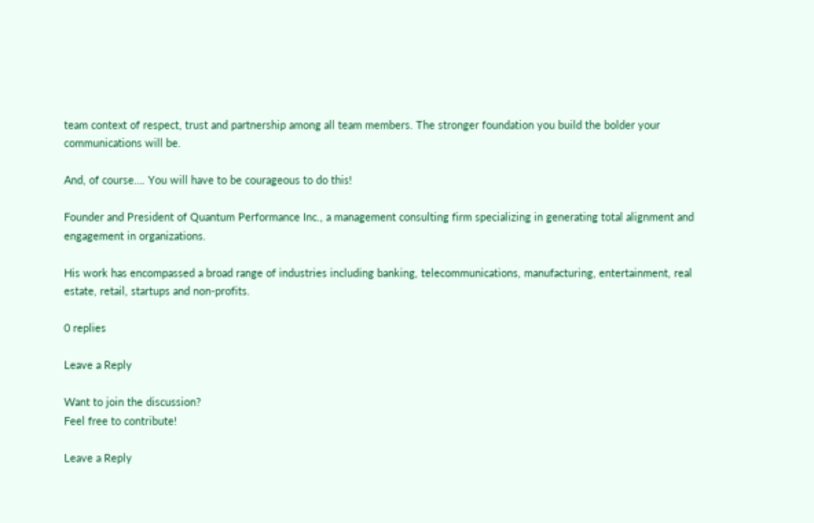team context of respect, trust and partnership among all team members. The stronger foundation you build the bolder your communications will be.

And, of course…. You will have to be courageous to do this!

Founder and President of Quantum Performance Inc., a management consulting firm specializing in generating total alignment and engagement in organizations.

His work has encompassed a broad range of industries including banking, telecommunications, manufacturing, entertainment, real estate, retail, startups and non-profits.

0 replies

Leave a Reply

Want to join the discussion?
Feel free to contribute!

Leave a Reply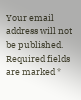Your email address will not be published. Required fields are marked *